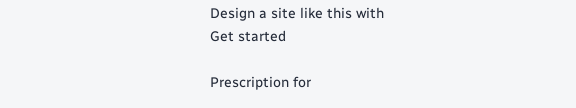Design a site like this with
Get started

Prescription for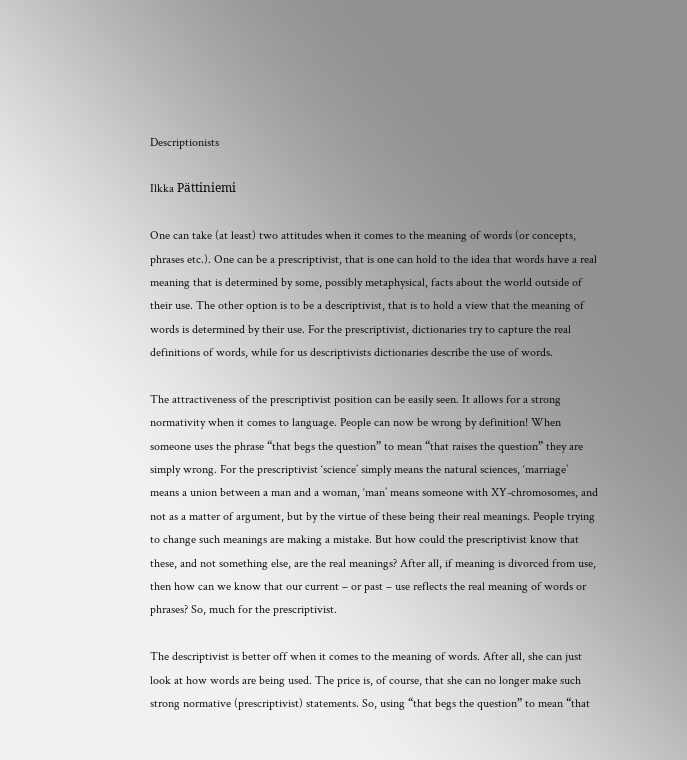Descriptionists

Ilkka Pättiniemi

One can take (at least) two attitudes when it comes to the meaning of words (or concepts, phrases etc.). One can be a prescriptivist, that is one can hold to the idea that words have a real meaning that is determined by some, possibly metaphysical, facts about the world outside of their use. The other option is to be a descriptivist, that is to hold a view that the meaning of words is determined by their use. For the prescriptivist, dictionaries try to capture the real definitions of words, while for us descriptivists dictionaries describe the use of words.

The attractiveness of the prescriptivist position can be easily seen. It allows for a strong normativity when it comes to language. People can now be wrong by definition! When someone uses the phrase “that begs the question” to mean “that raises the question” they are simply wrong. For the prescriptivist ‘science’ simply means the natural sciences, ‘marriage’ means a union between a man and a woman, ‘man’ means someone with XY-chromosomes, and not as a matter of argument, but by the virtue of these being their real meanings. People trying to change such meanings are making a mistake. But how could the prescriptivist know that these, and not something else, are the real meanings? After all, if meaning is divorced from use, then how can we know that our current – or past – use reflects the real meaning of words or phrases? So, much for the prescriptivist.

The descriptivist is better off when it comes to the meaning of words. After all, she can just look at how words are being used. The price is, of course, that she can no longer make such strong normative (prescriptivist) statements. So, using “that begs the question” to mean “that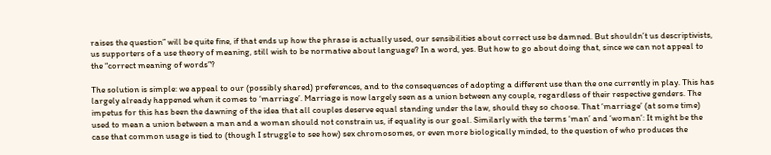raises the question” will be quite fine, if that ends up how the phrase is actually used, our sensibilities about correct use be damned. But shouldn’t us descriptivists, us supporters of a use theory of meaning, still wish to be normative about language? In a word, yes. But how to go about doing that, since we can not appeal to the “correct meaning of words”?

The solution is simple: we appeal to our (possibly shared) preferences, and to the consequences of adopting a different use than the one currently in play. This has largely already happened when it comes to ‘marriage’. Marriage is now largely seen as a union between any couple, regardless of their respective genders. The impetus for this has been the dawning of the idea that all couples deserve equal standing under the law, should they so choose. That ‘marriage’ (at some time) used to mean a union between a man and a woman should not constrain us, if equality is our goal. Similarly with the terms ‘man’ and ‘woman’: It might be the case that common usage is tied to (though I struggle to see how) sex chromosomes, or even more biologically minded, to the question of who produces the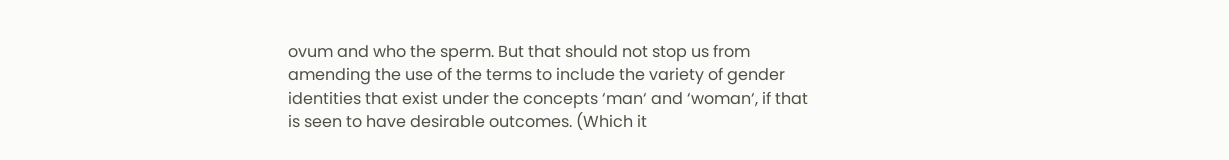ovum and who the sperm. But that should not stop us from amending the use of the terms to include the variety of gender identities that exist under the concepts ‘man‘ and ‘woman‘, if that is seen to have desirable outcomes. (Which it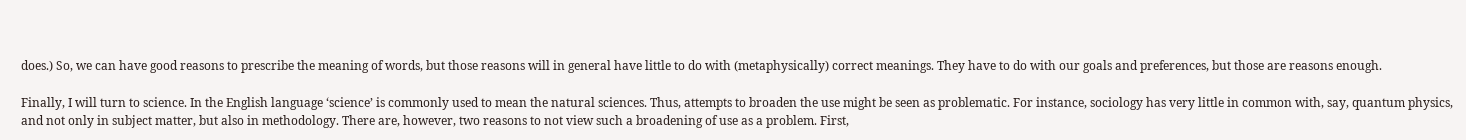does.) So, we can have good reasons to prescribe the meaning of words, but those reasons will in general have little to do with (metaphysically) correct meanings. They have to do with our goals and preferences, but those are reasons enough.

Finally, I will turn to science. In the English language ‘science’ is commonly used to mean the natural sciences. Thus, attempts to broaden the use might be seen as problematic. For instance, sociology has very little in common with, say, quantum physics, and not only in subject matter, but also in methodology. There are, however, two reasons to not view such a broadening of use as a problem. First,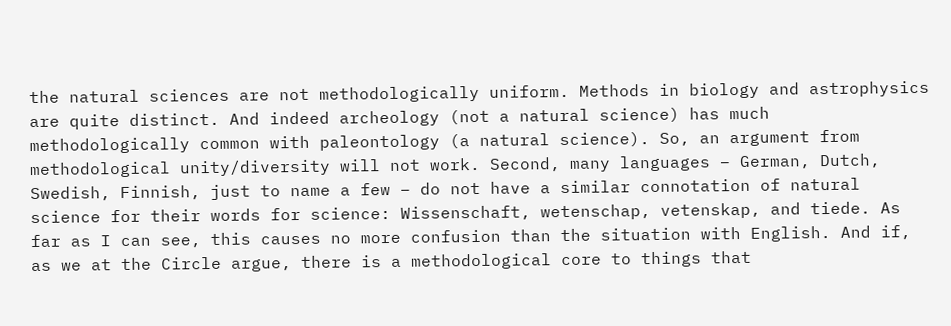the natural sciences are not methodologically uniform. Methods in biology and astrophysics are quite distinct. And indeed archeology (not a natural science) has much methodologically common with paleontology (a natural science). So, an argument from methodological unity/diversity will not work. Second, many languages – German, Dutch, Swedish, Finnish, just to name a few – do not have a similar connotation of natural science for their words for science: Wissenschaft, wetenschap, vetenskap, and tiede. As far as I can see, this causes no more confusion than the situation with English. And if, as we at the Circle argue, there is a methodological core to things that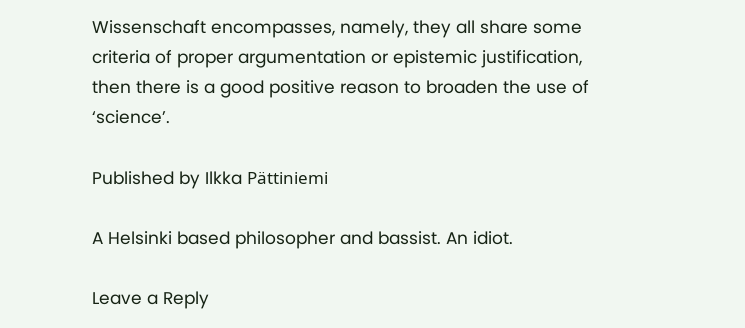Wissenschaft encompasses, namely, they all share some criteria of proper argumentation or epistemic justification, then there is a good positive reason to broaden the use of ‘science’.

Published by Ilkka Pättiniemi

A Helsinki based philosopher and bassist. An idiot.

Leave a Reply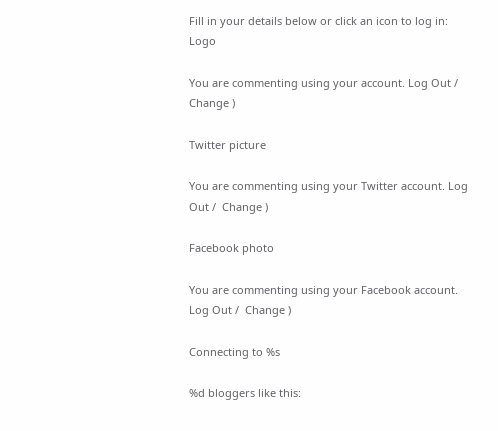Fill in your details below or click an icon to log in: Logo

You are commenting using your account. Log Out /  Change )

Twitter picture

You are commenting using your Twitter account. Log Out /  Change )

Facebook photo

You are commenting using your Facebook account. Log Out /  Change )

Connecting to %s

%d bloggers like this: